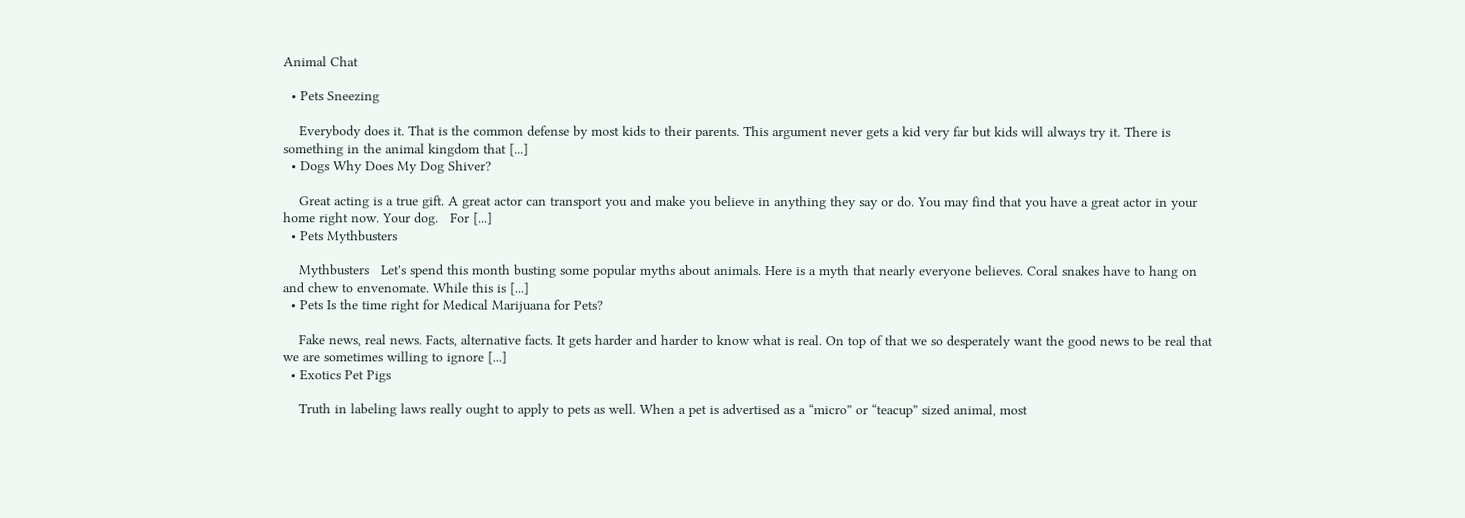Animal Chat

  • Pets Sneezing

    Everybody does it. That is the common defense by most kids to their parents. This argument never gets a kid very far but kids will always try it. There is something in the animal kingdom that [...]
  • Dogs Why Does My Dog Shiver?

    Great acting is a true gift. A great actor can transport you and make you believe in anything they say or do. You may find that you have a great actor in your home right now. Your dog.   For [...]
  • Pets Mythbusters

    Mythbusters   Let's spend this month busting some popular myths about animals. Here is a myth that nearly everyone believes. Coral snakes have to hang on and chew to envenomate. While this is [...]
  • Pets Is the time right for Medical Marijuana for Pets?

    Fake news, real news. Facts, alternative facts. It gets harder and harder to know what is real. On top of that we so desperately want the good news to be real that we are sometimes willing to ignore [...]
  • Exotics Pet Pigs

    Truth in labeling laws really ought to apply to pets as well. When a pet is advertised as a “micro” or “teacup” sized animal, most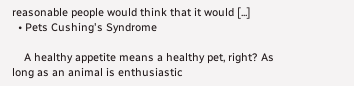reasonable people would think that it would [...]
  • Pets Cushing's Syndrome

    A healthy appetite means a healthy pet, right? As long as an animal is enthusiastic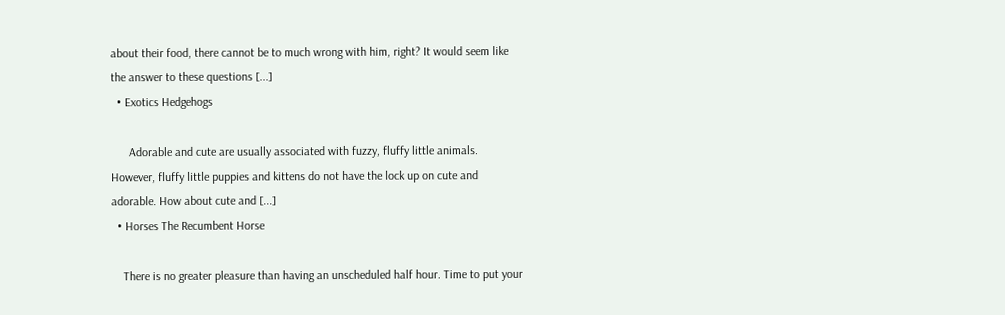about their food, there cannot be to much wrong with him, right? It would seem like the answer to these questions [...]
  • Exotics Hedgehogs

      Adorable and cute are usually associated with fuzzy, fluffy little animals. However, fluffy little puppies and kittens do not have the lock up on cute and adorable. How about cute and [...]
  • Horses The Recumbent Horse

    There is no greater pleasure than having an unscheduled half hour. Time to put your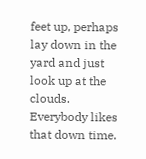feet up, perhaps lay down in the yard and just look up at the clouds. Everybody likes that down time.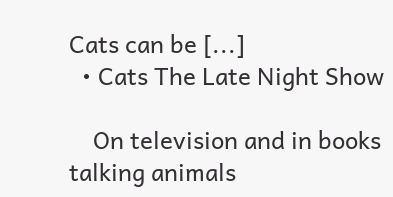Cats can be [...]
  • Cats The Late Night Show

    On television and in books talking animals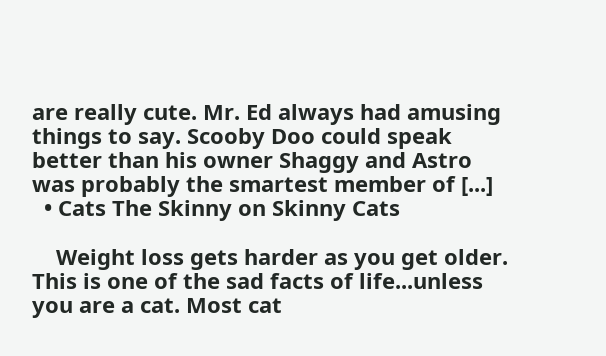are really cute. Mr. Ed always had amusing things to say. Scooby Doo could speak better than his owner Shaggy and Astro was probably the smartest member of [...]
  • Cats The Skinny on Skinny Cats

    Weight loss gets harder as you get older. This is one of the sad facts of life...unless you are a cat. Most cat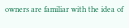owners are familiar with the idea of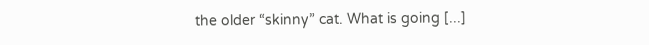the older “skinny” cat. What is going [...]